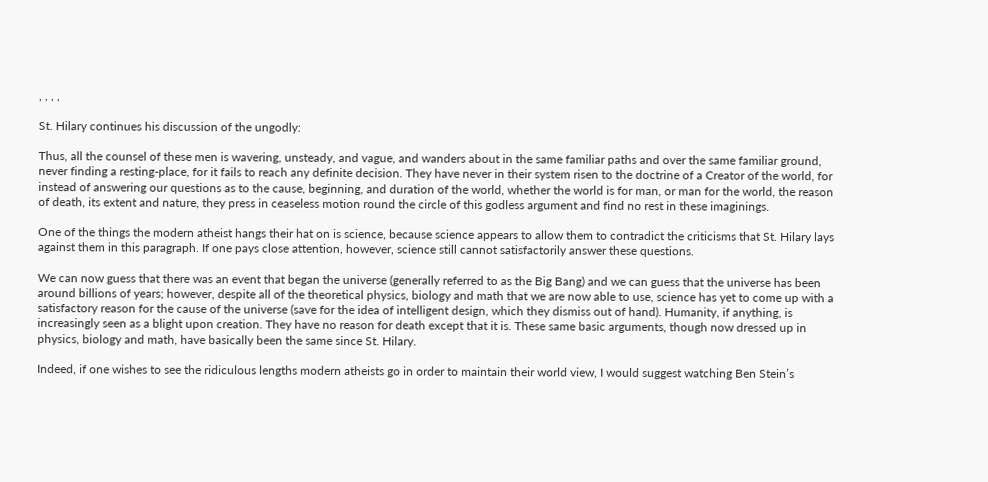, , , ,

St. Hilary continues his discussion of the ungodly:

Thus, all the counsel of these men is wavering, unsteady, and vague, and wanders about in the same familiar paths and over the same familiar ground, never finding a resting-place, for it fails to reach any definite decision. They have never in their system risen to the doctrine of a Creator of the world, for instead of answering our questions as to the cause, beginning, and duration of the world, whether the world is for man, or man for the world, the reason of death, its extent and nature, they press in ceaseless motion round the circle of this godless argument and find no rest in these imaginings.

One of the things the modern atheist hangs their hat on is science, because science appears to allow them to contradict the criticisms that St. Hilary lays against them in this paragraph. If one pays close attention, however, science still cannot satisfactorily answer these questions.

We can now guess that there was an event that began the universe (generally referred to as the Big Bang) and we can guess that the universe has been around billions of years; however, despite all of the theoretical physics, biology and math that we are now able to use, science has yet to come up with a satisfactory reason for the cause of the universe (save for the idea of intelligent design, which they dismiss out of hand). Humanity, if anything, is increasingly seen as a blight upon creation. They have no reason for death except that it is. These same basic arguments, though now dressed up in physics, biology and math, have basically been the same since St. Hilary.

Indeed, if one wishes to see the ridiculous lengths modern atheists go in order to maintain their world view, I would suggest watching Ben Stein’s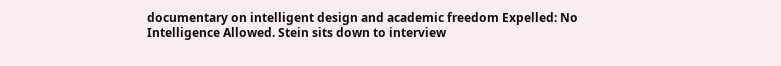documentary on intelligent design and academic freedom Expelled: No Intelligence Allowed. Stein sits down to interview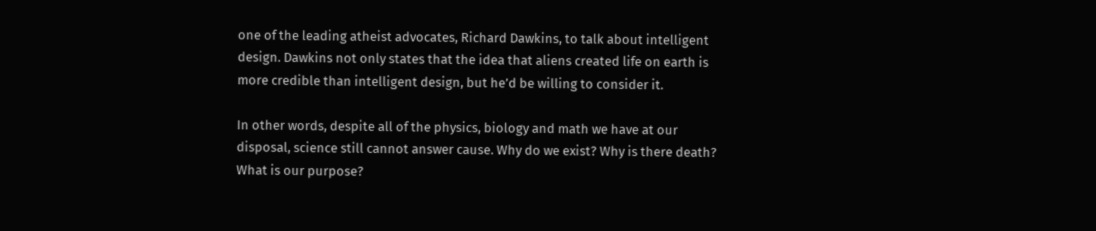one of the leading atheist advocates, Richard Dawkins, to talk about intelligent design. Dawkins not only states that the idea that aliens created life on earth is more credible than intelligent design, but he’d be willing to consider it.

In other words, despite all of the physics, biology and math we have at our disposal, science still cannot answer cause. Why do we exist? Why is there death? What is our purpose?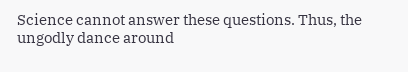Science cannot answer these questions. Thus, the ungodly dance around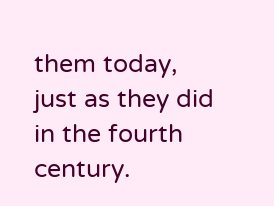them today, just as they did in the fourth century.